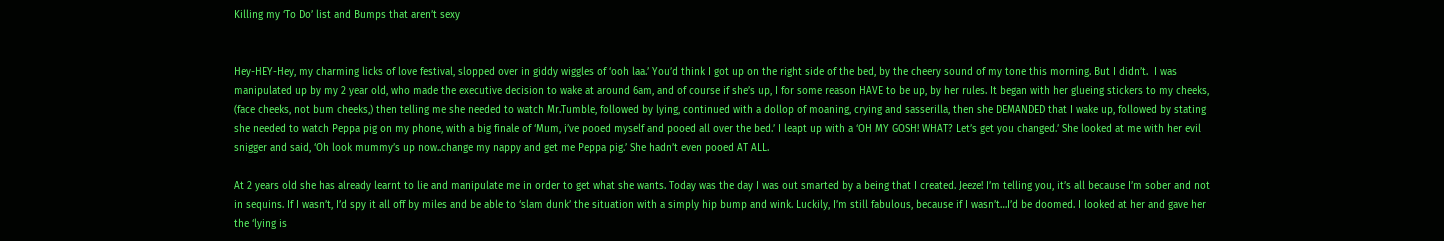Killing my ‘To Do’ list and Bumps that aren’t sexy


Hey-HEY-Hey, my charming licks of love festival, slopped over in giddy wiggles of ‘ooh laa.’ You’d think I got up on the right side of the bed, by the cheery sound of my tone this morning. But I didn’t.  I was manipulated up by my 2 year old, who made the executive decision to wake at around 6am, and of course if she’s up, I for some reason HAVE to be up, by her rules. It began with her glueing stickers to my cheeks, (face cheeks, not bum cheeks,) then telling me she needed to watch Mr.Tumble, followed by lying, continued with a dollop of moaning, crying and sasserilla, then she DEMANDED that I wake up, followed by stating she needed to watch Peppa pig on my phone, with a big finale of ‘Mum, i’ve pooed myself and pooed all over the bed.’ I leapt up with a ‘OH MY GOSH! WHAT? Let’s get you changed.’ She looked at me with her evil snigger and said, ‘Oh look mummy’s up now..change my nappy and get me Peppa pig.’ She hadn’t even pooed AT ALL.

At 2 years old she has already learnt to lie and manipulate me in order to get what she wants. Today was the day I was out smarted by a being that I created. Jeeze! I’m telling you, it’s all because I’m sober and not in sequins. If I wasn’t, I’d spy it all off by miles and be able to ‘slam dunk’ the situation with a simply hip bump and wink. Luckily, I’m still fabulous, because if I wasn’t…I’d be doomed. I looked at her and gave her the ‘lying is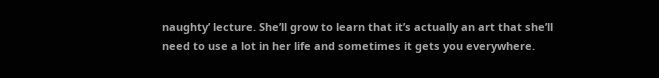naughty’ lecture. She’ll grow to learn that it’s actually an art that she’ll need to use a lot in her life and sometimes it gets you everywhere.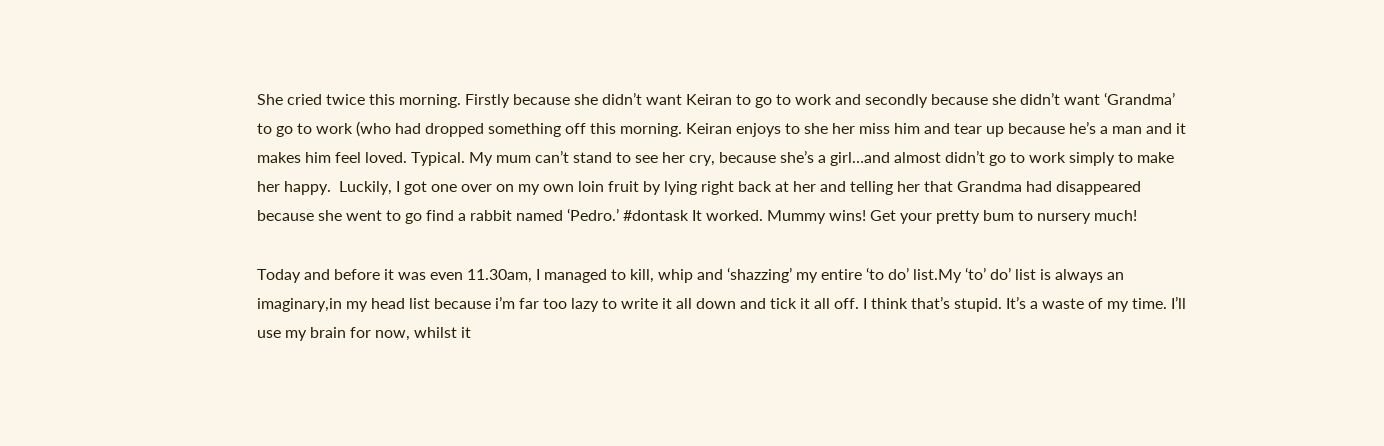She cried twice this morning. Firstly because she didn’t want Keiran to go to work and secondly because she didn’t want ‘Grandma’ to go to work (who had dropped something off this morning. Keiran enjoys to she her miss him and tear up because he’s a man and it makes him feel loved. Typical. My mum can’t stand to see her cry, because she’s a girl…and almost didn’t go to work simply to make her happy.  Luckily, I got one over on my own loin fruit by lying right back at her and telling her that Grandma had disappeared because she went to go find a rabbit named ‘Pedro.’ #dontask It worked. Mummy wins! Get your pretty bum to nursery much!

Today and before it was even 11.30am, I managed to kill, whip and ‘shazzing’ my entire ‘to do’ list.My ‘to’ do’ list is always an imaginary,in my head list because i’m far too lazy to write it all down and tick it all off. I think that’s stupid. It’s a waste of my time. I’ll use my brain for now, whilst it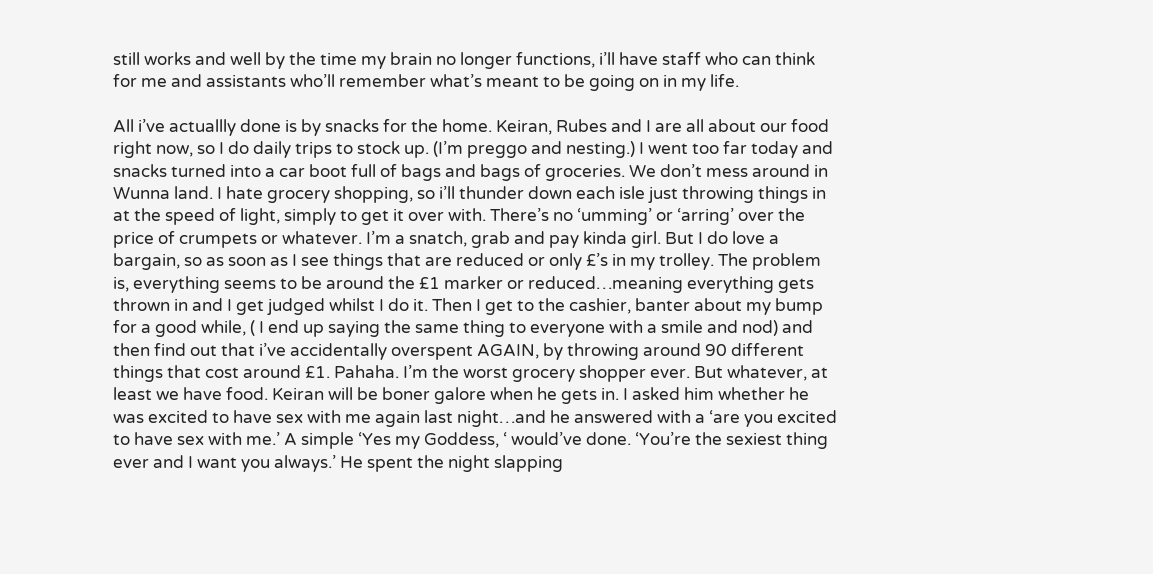still works and well by the time my brain no longer functions, i’ll have staff who can think for me and assistants who’ll remember what’s meant to be going on in my life.

All i’ve actuallly done is by snacks for the home. Keiran, Rubes and I are all about our food right now, so I do daily trips to stock up. (I’m preggo and nesting.) I went too far today and snacks turned into a car boot full of bags and bags of groceries. We don’t mess around in Wunna land. I hate grocery shopping, so i’ll thunder down each isle just throwing things in at the speed of light, simply to get it over with. There’s no ‘umming’ or ‘arring’ over the price of crumpets or whatever. I’m a snatch, grab and pay kinda girl. But I do love a bargain, so as soon as I see things that are reduced or only £’s in my trolley. The problem is, everything seems to be around the £1 marker or reduced…meaning everything gets thrown in and I get judged whilst I do it. Then I get to the cashier, banter about my bump for a good while, ( I end up saying the same thing to everyone with a smile and nod) and then find out that i’ve accidentally overspent AGAIN, by throwing around 90 different  things that cost around £1. Pahaha. I’m the worst grocery shopper ever. But whatever, at least we have food. Keiran will be boner galore when he gets in. I asked him whether he was excited to have sex with me again last night…and he answered with a ‘are you excited to have sex with me.’ A simple ‘Yes my Goddess, ‘ would’ve done. ‘You’re the sexiest thing ever and I want you always.’ He spent the night slapping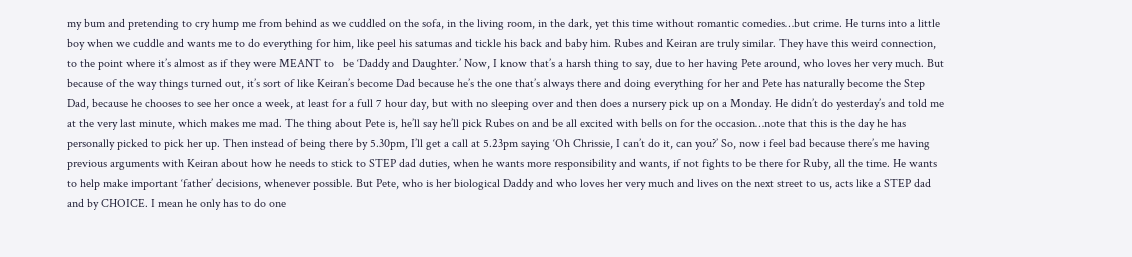my bum and pretending to cry hump me from behind as we cuddled on the sofa, in the living room, in the dark, yet this time without romantic comedies…but crime. He turns into a little boy when we cuddle and wants me to do everything for him, like peel his satumas and tickle his back and baby him. Rubes and Keiran are truly similar. They have this weird connection, to the point where it’s almost as if they were MEANT to   be ‘Daddy and Daughter.’ Now, I know that’s a harsh thing to say, due to her having Pete around, who loves her very much. But because of the way things turned out, it’s sort of like Keiran’s become Dad because he’s the one that’s always there and doing everything for her and Pete has naturally become the Step Dad, because he chooses to see her once a week, at least for a full 7 hour day, but with no sleeping over and then does a nursery pick up on a Monday. He didn’t do yesterday’s and told me at the very last minute, which makes me mad. The thing about Pete is, he’ll say he’ll pick Rubes on and be all excited with bells on for the occasion…note that this is the day he has personally picked to pick her up. Then instead of being there by 5.30pm, I’ll get a call at 5.23pm saying ‘Oh Chrissie, I can’t do it, can you?’ So, now i feel bad because there’s me having previous arguments with Keiran about how he needs to stick to STEP dad duties, when he wants more responsibility and wants, if not fights to be there for Ruby, all the time. He wants to help make important ‘father’ decisions, whenever possible. But Pete, who is her biological Daddy and who loves her very much and lives on the next street to us, acts like a STEP dad and by CHOICE. I mean he only has to do one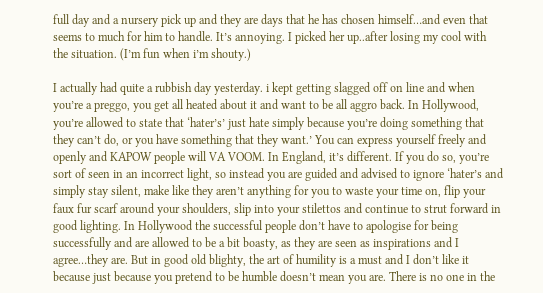full day and a nursery pick up and they are days that he has chosen himself…and even that seems to much for him to handle. It’s annoying. I picked her up..after losing my cool with the situation. (I’m fun when i’m shouty.)

I actually had quite a rubbish day yesterday. i kept getting slagged off on line and when you’re a preggo, you get all heated about it and want to be all aggro back. In Hollywood, you’re allowed to state that ‘hater’s’ just hate simply because you’re doing something that they can’t do, or you have something that they want.’ You can express yourself freely and openly and KAPOW people will VA VOOM. In England, it’s different. If you do so, you’re sort of seen in an incorrect light, so instead you are guided and advised to ignore ‘hater’s and simply stay silent, make like they aren’t anything for you to waste your time on, flip your faux fur scarf around your shoulders, slip into your stilettos and continue to strut forward in good lighting. In Hollywood the successful people don’t have to apologise for being successfully and are allowed to be a bit boasty, as they are seen as inspirations and I agree…they are. But in good old blighty, the art of humility is a must and I don’t like it because just because you pretend to be humble doesn’t mean you are. There is no one in the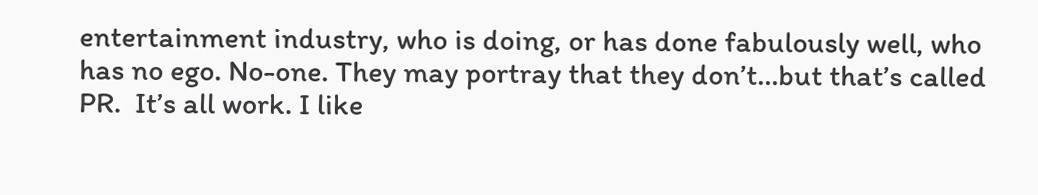entertainment industry, who is doing, or has done fabulously well, who has no ego. No-one. They may portray that they don’t…but that’s called PR.  It’s all work. I like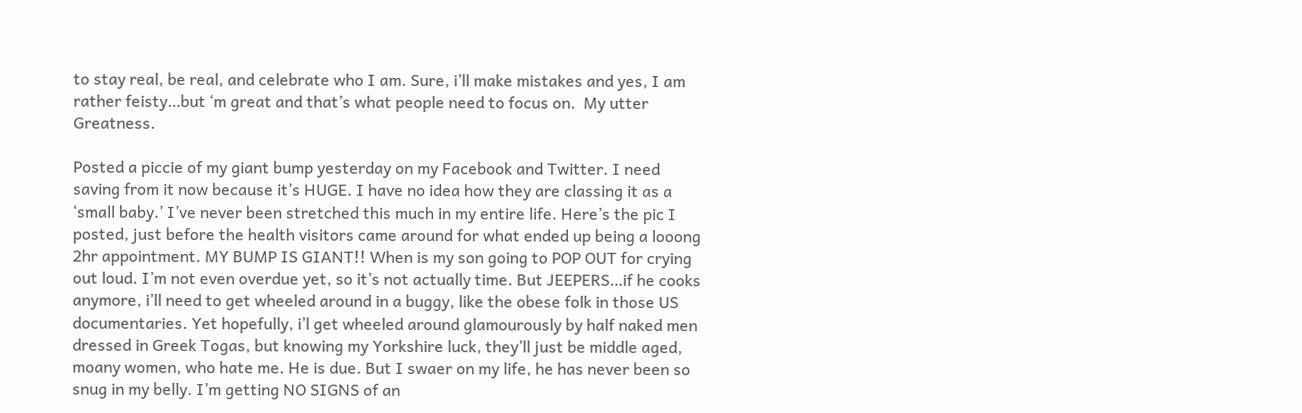to stay real, be real, and celebrate who I am. Sure, i’ll make mistakes and yes, I am rather feisty…but ‘m great and that’s what people need to focus on.  My utter Greatness.

Posted a piccie of my giant bump yesterday on my Facebook and Twitter. I need saving from it now because it’s HUGE. I have no idea how they are classing it as a ‘small baby.’ I’ve never been stretched this much in my entire life. Here’s the pic I posted, just before the health visitors came around for what ended up being a looong 2hr appointment. MY BUMP IS GIANT!! When is my son going to POP OUT for crying out loud. I’m not even overdue yet, so it’s not actually time. But JEEPERS…if he cooks anymore, i’ll need to get wheeled around in a buggy, like the obese folk in those US documentaries. Yet hopefully, i’l get wheeled around glamourously by half naked men dressed in Greek Togas, but knowing my Yorkshire luck, they’ll just be middle aged, moany women, who hate me. He is due. But I swaer on my life, he has never been so snug in my belly. I’m getting NO SIGNS of an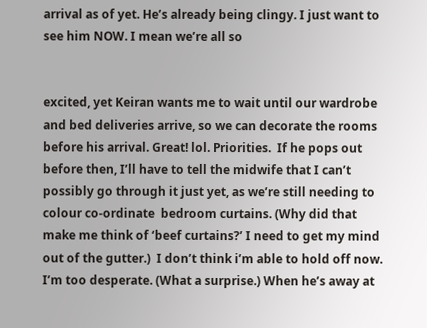arrival as of yet. He’s already being clingy. I just want to see him NOW. I mean we’re all so


excited, yet Keiran wants me to wait until our wardrobe and bed deliveries arrive, so we can decorate the rooms before his arrival. Great! lol. Priorities.  If he pops out before then, I’ll have to tell the midwife that I can’t possibly go through it just yet, as we’re still needing to colour co-ordinate  bedroom curtains. (Why did that make me think of ‘beef curtains?’ I need to get my mind out of the gutter.)  I don’t think i’m able to hold off now. I’m too desperate. (What a surprise.) When he’s away at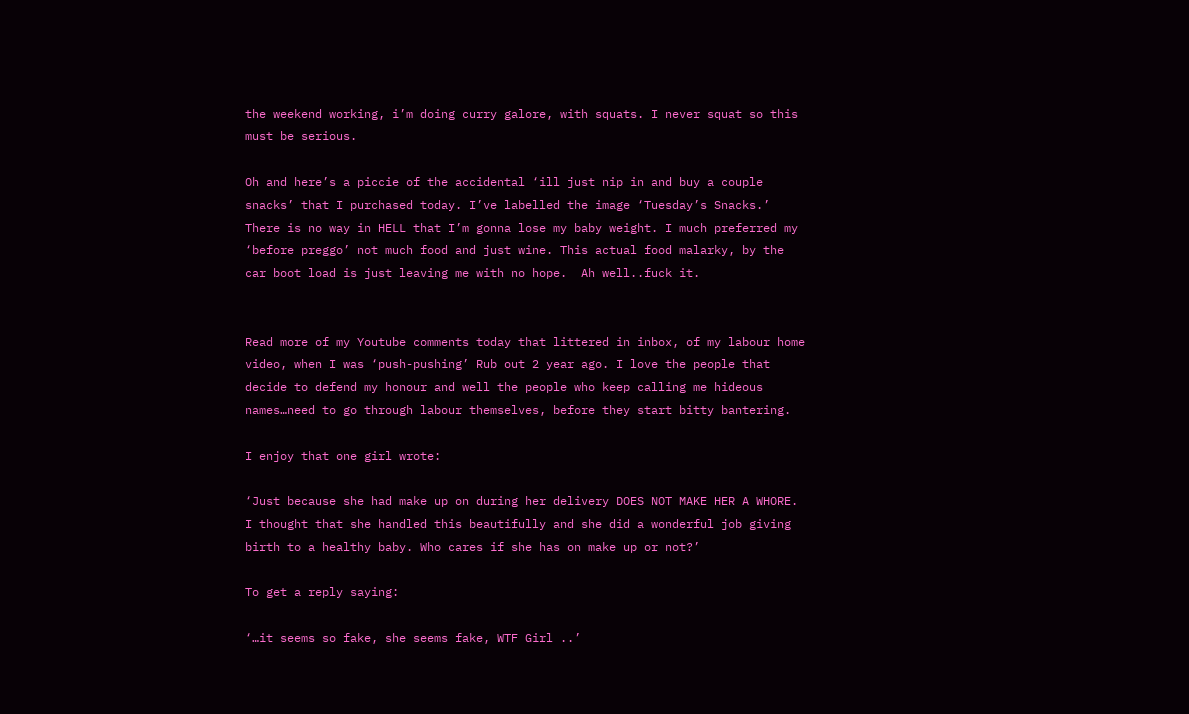the weekend working, i’m doing curry galore, with squats. I never squat so this must be serious.

Oh and here’s a piccie of the accidental ‘ill just nip in and buy a couple snacks’ that I purchased today. I’ve labelled the image ‘Tuesday’s Snacks.’ There is no way in HELL that I’m gonna lose my baby weight. I much preferred my ‘before preggo’ not much food and just wine. This actual food malarky, by the car boot load is just leaving me with no hope.  Ah well..fuck it.


Read more of my Youtube comments today that littered in inbox, of my labour home video, when I was ‘push-pushing’ Rub out 2 year ago. I love the people that decide to defend my honour and well the people who keep calling me hideous names…need to go through labour themselves, before they start bitty bantering.

I enjoy that one girl wrote:

‘Just because she had make up on during her delivery DOES NOT MAKE HER A WHORE. I thought that she handled this beautifully and she did a wonderful job giving birth to a healthy baby. Who cares if she has on make up or not?’

To get a reply saying:

‘…it seems so fake, she seems fake, WTF Girl ..’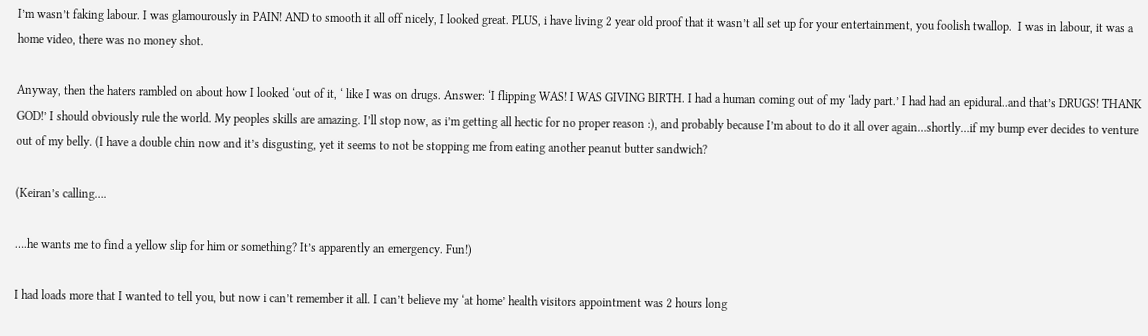I’m wasn’t faking labour. I was glamourously in PAIN! AND to smooth it all off nicely, I looked great. PLUS, i have living 2 year old proof that it wasn’t all set up for your entertainment, you foolish twallop.  I was in labour, it was a home video, there was no money shot.

Anyway, then the haters rambled on about how I looked ‘out of it, ‘ like I was on drugs. Answer: ‘I flipping WAS! I WAS GIVING BIRTH. I had a human coming out of my ‘lady part.’ I had had an epidural..and that’s DRUGS! THANK GOD!’ I should obviously rule the world. My peoples skills are amazing. I’ll stop now, as i’m getting all hectic for no proper reason :), and probably because I’m about to do it all over again…shortly…if my bump ever decides to venture out of my belly. (I have a double chin now and it’s disgusting, yet it seems to not be stopping me from eating another peanut butter sandwich?

(Keiran’s calling….

….he wants me to find a yellow slip for him or something? It’s apparently an emergency. Fun!)

I had loads more that I wanted to tell you, but now i can’t remember it all. I can’t believe my ‘at home’ health visitors appointment was 2 hours long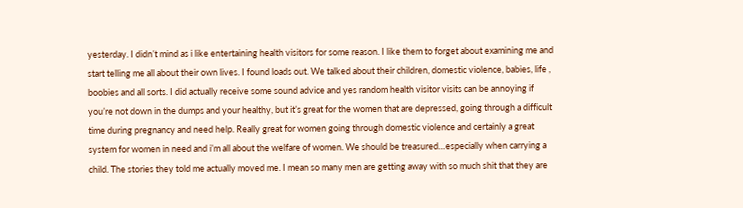yesterday. I didn’t mind as i like entertaining health visitors for some reason. I like them to forget about examining me and start telling me all about their own lives. I found loads out. We talked about their children, domestic violence, babies, life , boobies and all sorts. I did actually receive some sound advice and yes random health visitor visits can be annoying if you’re not down in the dumps and your healthy, but it’s great for the women that are depressed, going through a difficult time during pregnancy and need help. Really great for women going through domestic violence and certainly a great system for women in need and i’m all about the welfare of women. We should be treasured…especially when carrying a child. The stories they told me actually moved me. I mean so many men are getting away with so much shit that they are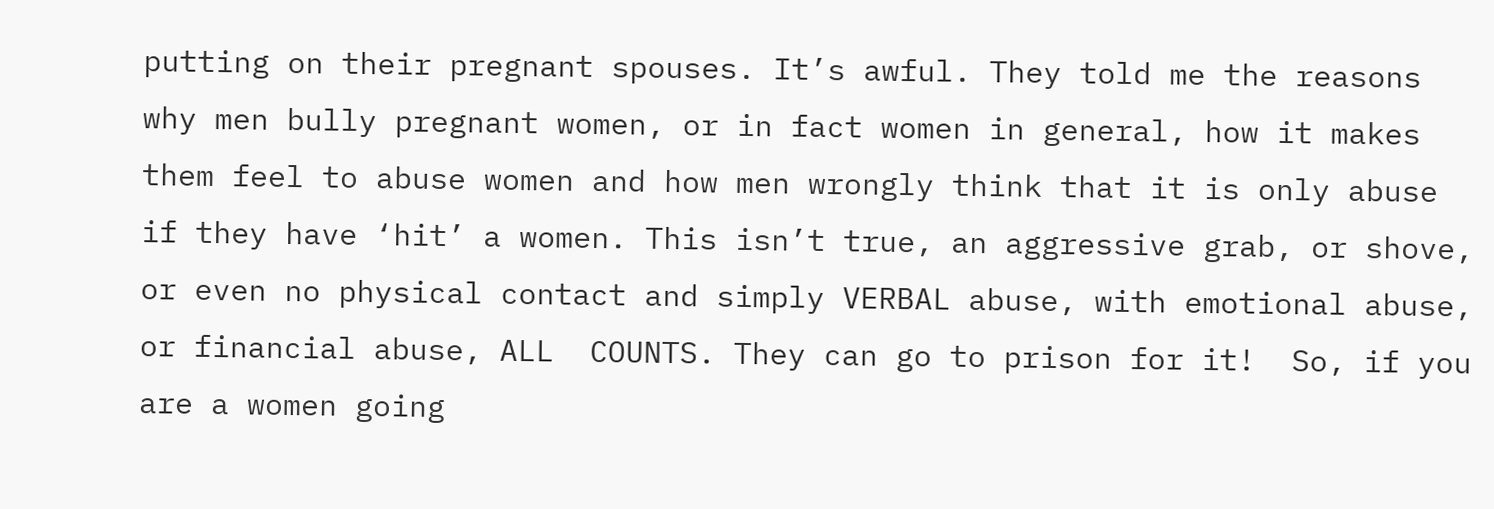putting on their pregnant spouses. It’s awful. They told me the reasons why men bully pregnant women, or in fact women in general, how it makes them feel to abuse women and how men wrongly think that it is only abuse if they have ‘hit’ a women. This isn’t true, an aggressive grab, or shove, or even no physical contact and simply VERBAL abuse, with emotional abuse, or financial abuse, ALL  COUNTS. They can go to prison for it!  So, if you are a women going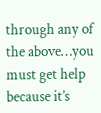through any of the above…you must get help because it’s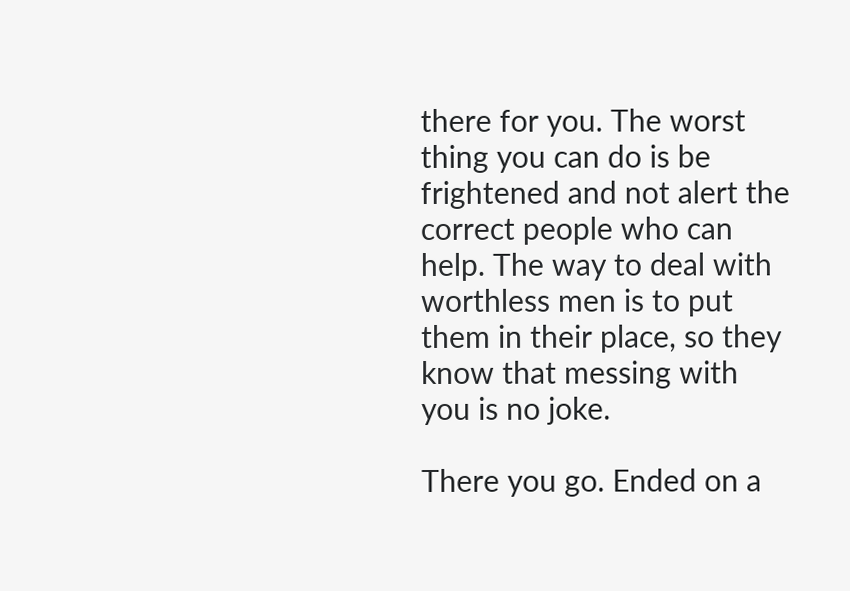there for you. The worst thing you can do is be frightened and not alert the correct people who can help. The way to deal with worthless men is to put them in their place, so they know that messing with you is no joke.

There you go. Ended on a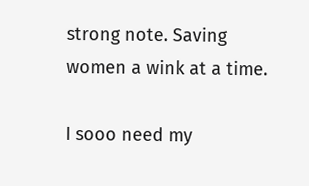strong note. Saving women a wink at a time.

I sooo need my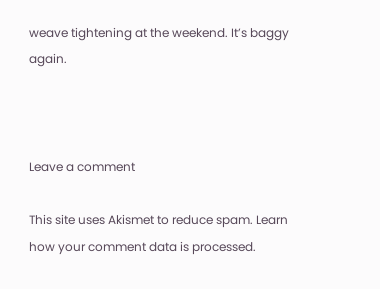weave tightening at the weekend. It’s baggy again.



Leave a comment

This site uses Akismet to reduce spam. Learn how your comment data is processed.